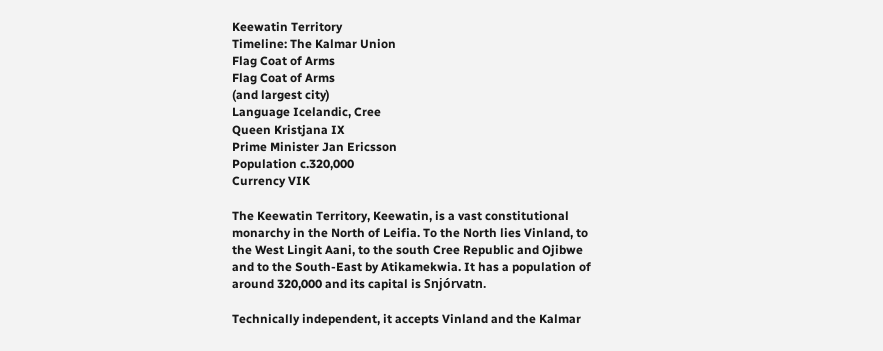Keewatin Territory
Timeline: The Kalmar Union
Flag Coat of Arms
Flag Coat of Arms
(and largest city)
Language Icelandic, Cree
Queen Kristjana IX
Prime Minister Jan Ericsson
Population c.320,000
Currency VIK

The Keewatin Territory, Keewatin, is a vast constitutional monarchy in the North of Leifia. To the North lies Vinland, to the West Lingit Aani, to the south Cree Republic and Ojibwe and to the South-East by Atikamekwia. It has a population of around 320,000 and its capital is Snjórvatn.

Technically independent, it accepts Vinland and the Kalmar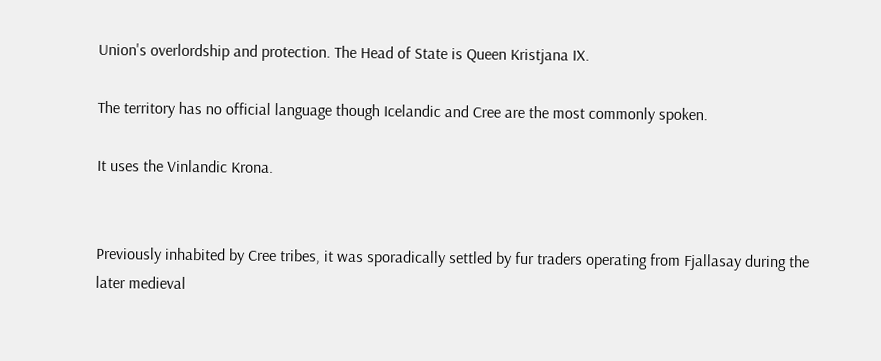Union's overlordship and protection. The Head of State is Queen Kristjana IX.

The territory has no official language though Icelandic and Cree are the most commonly spoken.

It uses the Vinlandic Krona.


Previously inhabited by Cree tribes, it was sporadically settled by fur traders operating from Fjallasay during the later medieval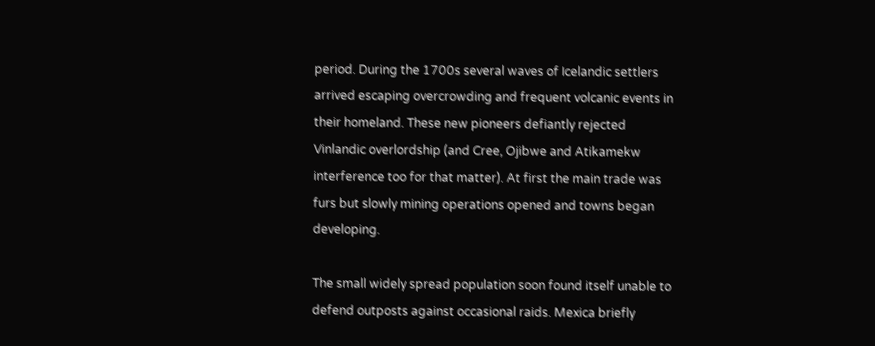period. During the 1700s several waves of Icelandic settlers arrived escaping overcrowding and frequent volcanic events in their homeland. These new pioneers defiantly rejected Vinlandic overlordship (and Cree, Ojibwe and Atikamekw interference too for that matter). At first the main trade was furs but slowly mining operations opened and towns began developing.

The small widely spread population soon found itself unable to defend outposts against occasional raids. Mexica briefly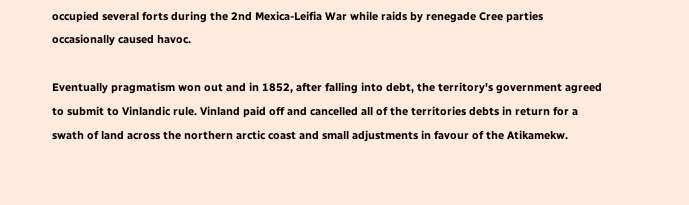occupied several forts during the 2nd Mexica-Leifia War while raids by renegade Cree parties occasionally caused havoc.

Eventually pragmatism won out and in 1852, after falling into debt, the territory's government agreed to submit to Vinlandic rule. Vinland paid off and cancelled all of the territories debts in return for a swath of land across the northern arctic coast and small adjustments in favour of the Atikamekw.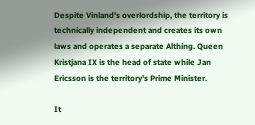Despite Vinland's overlordship, the territory is technically independent and creates its own laws and operates a separate Althing. Queen Kristjana IX is the head of state while Jan Ericsson is the territory's Prime Minister.

It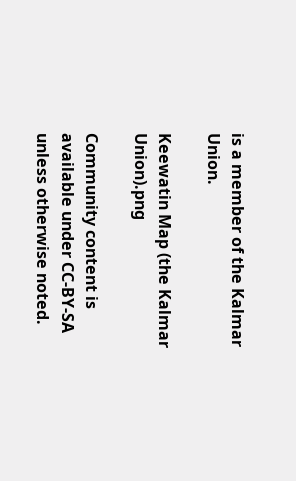is a member of the Kalmar Union.

Keewatin Map (the Kalmar Union).png

Community content is available under CC-BY-SA unless otherwise noted.